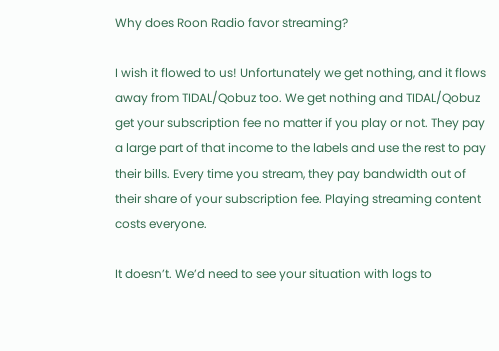Why does Roon Radio favor streaming?

I wish it flowed to us! Unfortunately we get nothing, and it flows away from TIDAL/Qobuz too. We get nothing and TIDAL/Qobuz get your subscription fee no matter if you play or not. They pay a large part of that income to the labels and use the rest to pay their bills. Every time you stream, they pay bandwidth out of their share of your subscription fee. Playing streaming content costs everyone.

It doesn’t. We’d need to see your situation with logs to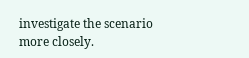investigate the scenario more closely.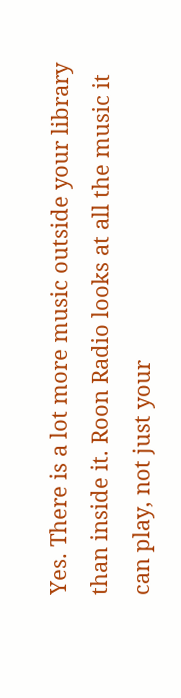Yes. There is a lot more music outside your library than inside it. Roon Radio looks at all the music it can play, not just your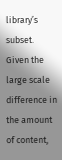library’s subset. Given the large scale difference in the amount of content,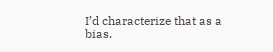I’d characterize that as a bias.